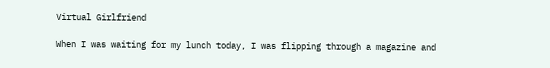Virtual Girlfriend

When I was waiting for my lunch today, I was flipping through a magazine and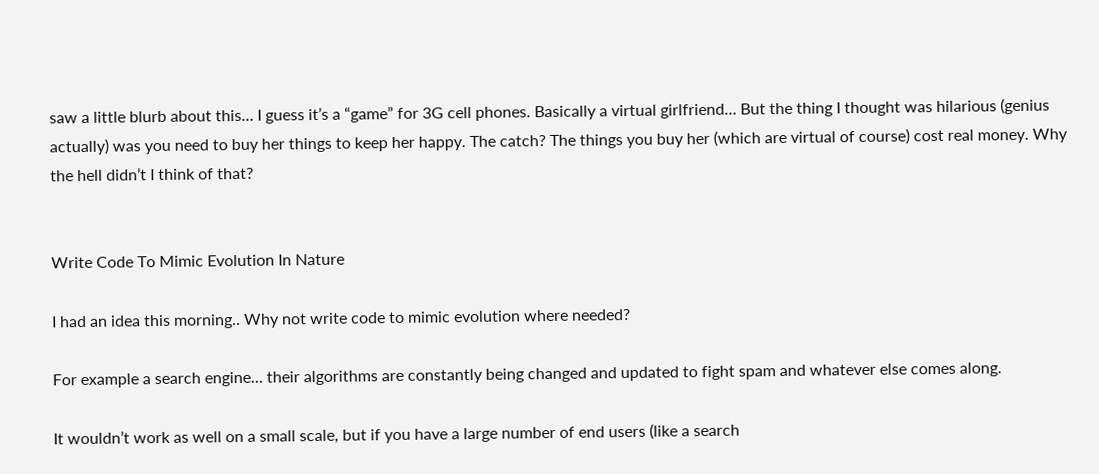saw a little blurb about this… I guess it’s a “game” for 3G cell phones. Basically a virtual girlfriend… But the thing I thought was hilarious (genius actually) was you need to buy her things to keep her happy. The catch? The things you buy her (which are virtual of course) cost real money. Why the hell didn’t I think of that?


Write Code To Mimic Evolution In Nature

I had an idea this morning.. Why not write code to mimic evolution where needed?

For example a search engine… their algorithms are constantly being changed and updated to fight spam and whatever else comes along.

It wouldn’t work as well on a small scale, but if you have a large number of end users (like a search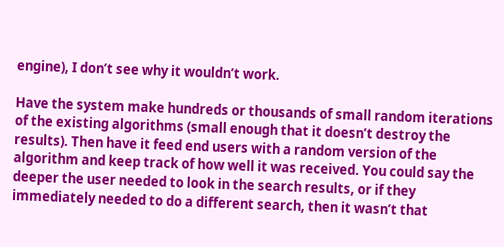engine), I don’t see why it wouldn’t work.

Have the system make hundreds or thousands of small random iterations of the existing algorithms (small enough that it doesn’t destroy the results). Then have it feed end users with a random version of the algorithm and keep track of how well it was received. You could say the deeper the user needed to look in the search results, or if they immediately needed to do a different search, then it wasn’t that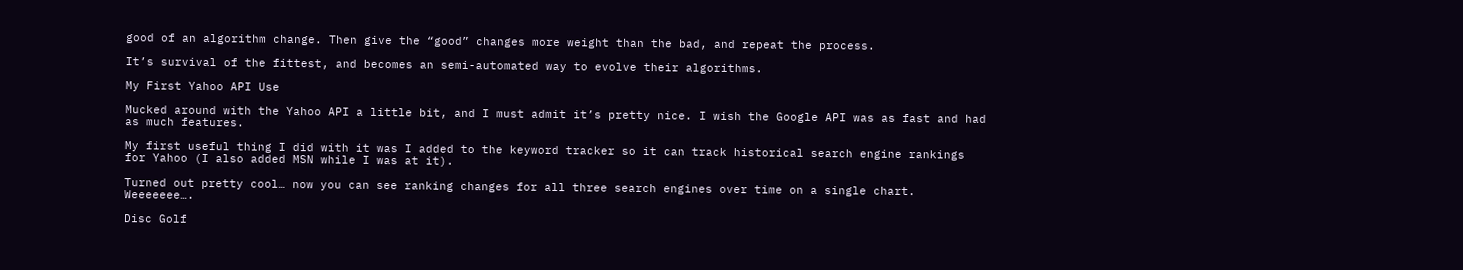good of an algorithm change. Then give the “good” changes more weight than the bad, and repeat the process.

It’s survival of the fittest, and becomes an semi-automated way to evolve their algorithms.

My First Yahoo API Use

Mucked around with the Yahoo API a little bit, and I must admit it’s pretty nice. I wish the Google API was as fast and had as much features.

My first useful thing I did with it was I added to the keyword tracker so it can track historical search engine rankings for Yahoo (I also added MSN while I was at it).

Turned out pretty cool… now you can see ranking changes for all three search engines over time on a single chart. Weeeeeee….

Disc Golf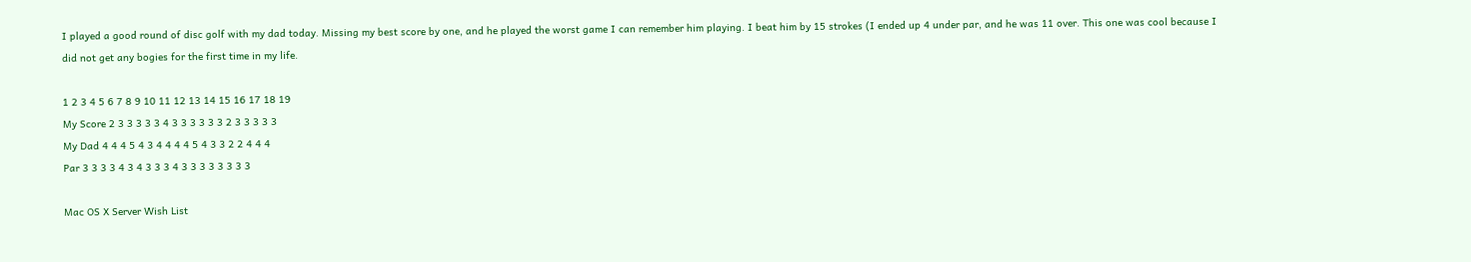I played a good round of disc golf with my dad today. Missing my best score by one, and he played the worst game I can remember him playing. I beat him by 15 strokes (I ended up 4 under par, and he was 11 over. This one was cool because I did not get any bogies for the first time in my life.

1 2 3 4 5 6 7 8 9 10 11 12 13 14 15 16 17 18 19
My Score 2 3 3 3 3 3 4 3 3 3 3 3 3 2 3 3 3 3 3
My Dad 4 4 4 5 4 3 4 4 4 4 5 4 3 3 2 2 4 4 4
Par 3 3 3 3 4 3 4 3 3 3 4 3 3 3 3 3 3 3 3

Mac OS X Server Wish List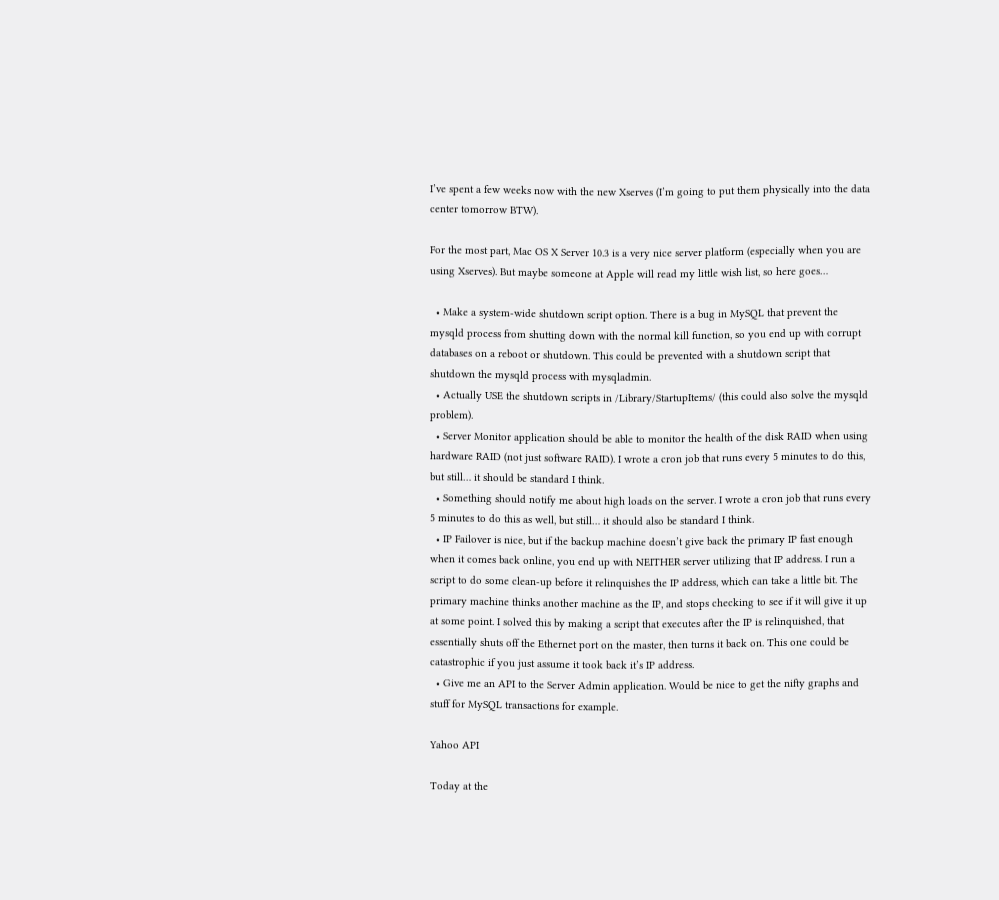I’ve spent a few weeks now with the new Xserves (I’m going to put them physically into the data center tomorrow BTW).

For the most part, Mac OS X Server 10.3 is a very nice server platform (especially when you are using Xserves). But maybe someone at Apple will read my little wish list, so here goes…

  • Make a system-wide shutdown script option. There is a bug in MySQL that prevent the mysqld process from shutting down with the normal kill function, so you end up with corrupt databases on a reboot or shutdown. This could be prevented with a shutdown script that shutdown the mysqld process with mysqladmin.
  • Actually USE the shutdown scripts in /Library/StartupItems/ (this could also solve the mysqld problem).
  • Server Monitor application should be able to monitor the health of the disk RAID when using hardware RAID (not just software RAID). I wrote a cron job that runs every 5 minutes to do this, but still… it should be standard I think.
  • Something should notify me about high loads on the server. I wrote a cron job that runs every 5 minutes to do this as well, but still… it should also be standard I think.
  • IP Failover is nice, but if the backup machine doesn’t give back the primary IP fast enough when it comes back online, you end up with NEITHER server utilizing that IP address. I run a script to do some clean-up before it relinquishes the IP address, which can take a little bit. The primary machine thinks another machine as the IP, and stops checking to see if it will give it up at some point. I solved this by making a script that executes after the IP is relinquished, that essentially shuts off the Ethernet port on the master, then turns it back on. This one could be catastrophic if you just assume it took back it’s IP address.
  • Give me an API to the Server Admin application. Would be nice to get the nifty graphs and stuff for MySQL transactions for example.

Yahoo API

Today at the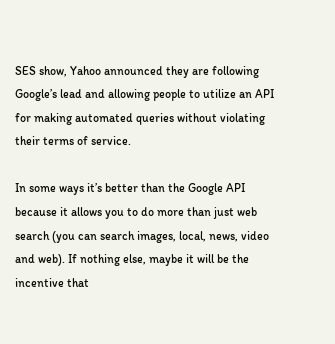SES show, Yahoo announced they are following Google’s lead and allowing people to utilize an API for making automated queries without violating their terms of service.

In some ways it’s better than the Google API because it allows you to do more than just web search (you can search images, local, news, video and web). If nothing else, maybe it will be the incentive that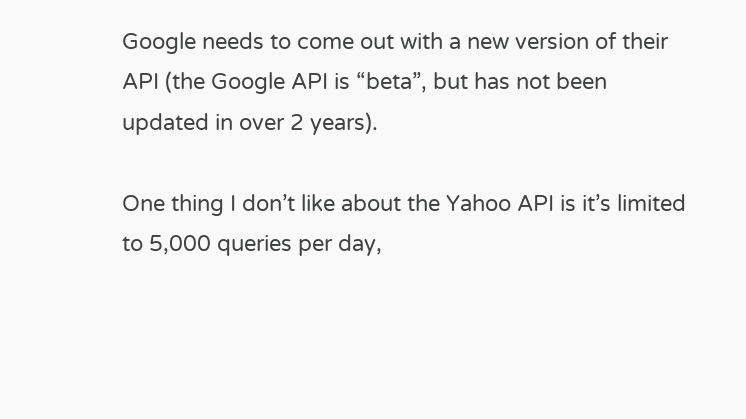Google needs to come out with a new version of their API (the Google API is “beta”, but has not been updated in over 2 years).

One thing I don’t like about the Yahoo API is it’s limited to 5,000 queries per day,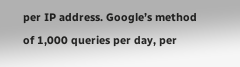per IP address. Google’s method of 1,000 queries per day, per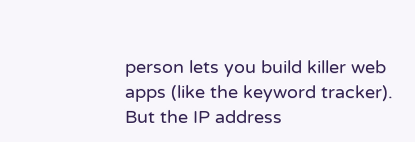person lets you build killer web apps (like the keyword tracker). But the IP address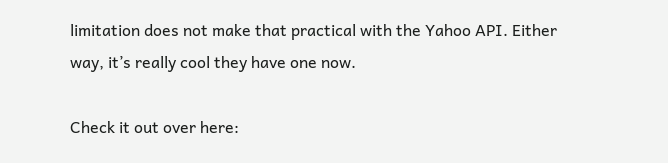limitation does not make that practical with the Yahoo API. Either way, it’s really cool they have one now.

Check it out over here: